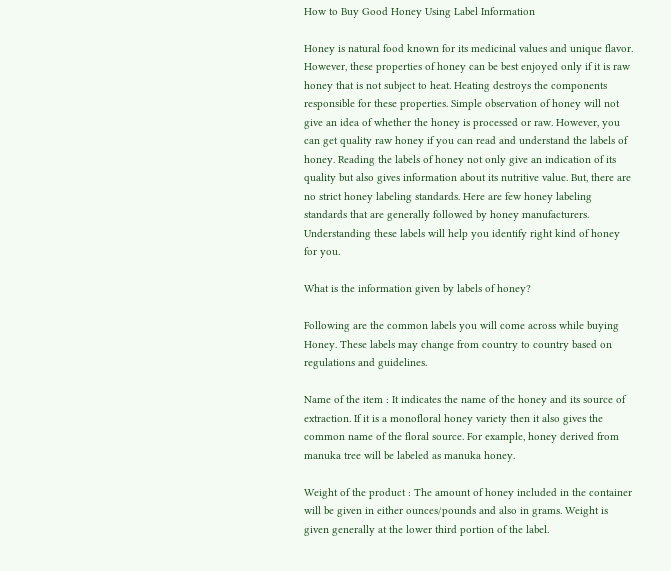How to Buy Good Honey Using Label Information

Honey is natural food known for its medicinal values and unique flavor. However, these properties of honey can be best enjoyed only if it is raw honey that is not subject to heat. Heating destroys the components responsible for these properties. Simple observation of honey will not give an idea of whether the honey is processed or raw. However, you can get quality raw honey if you can read and understand the labels of honey. Reading the labels of honey not only give an indication of its quality but also gives information about its nutritive value. But, there are no strict honey labeling standards. Here are few honey labeling standards that are generally followed by honey manufacturers. Understanding these labels will help you identify right kind of honey for you.

What is the information given by labels of honey?

Following are the common labels you will come across while buying Honey. These labels may change from country to country based on regulations and guidelines.

Name of the item : It indicates the name of the honey and its source of extraction. If it is a monofloral honey variety then it also gives the common name of the floral source. For example, honey derived from manuka tree will be labeled as manuka honey.

Weight of the product : The amount of honey included in the container will be given in either ounces/pounds and also in grams. Weight is given generally at the lower third portion of the label.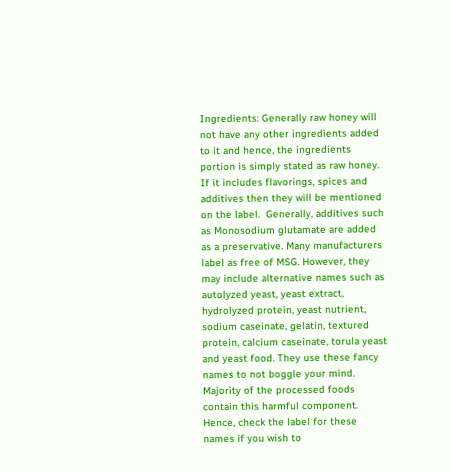Ingredients: Generally raw honey will not have any other ingredients added to it and hence, the ingredients portion is simply stated as raw honey. If it includes flavorings, spices and additives then they will be mentioned on the label.  Generally, additives such as Monosodium glutamate are added as a preservative. Many manufacturers label as free of MSG. However, they may include alternative names such as autolyzed yeast, yeast extract, hydrolyzed protein, yeast nutrient, sodium caseinate, gelatin, textured protein, calcium caseinate, torula yeast and yeast food. They use these fancy names to not boggle your mind. Majority of the processed foods contain this harmful component. Hence, check the label for these names if you wish to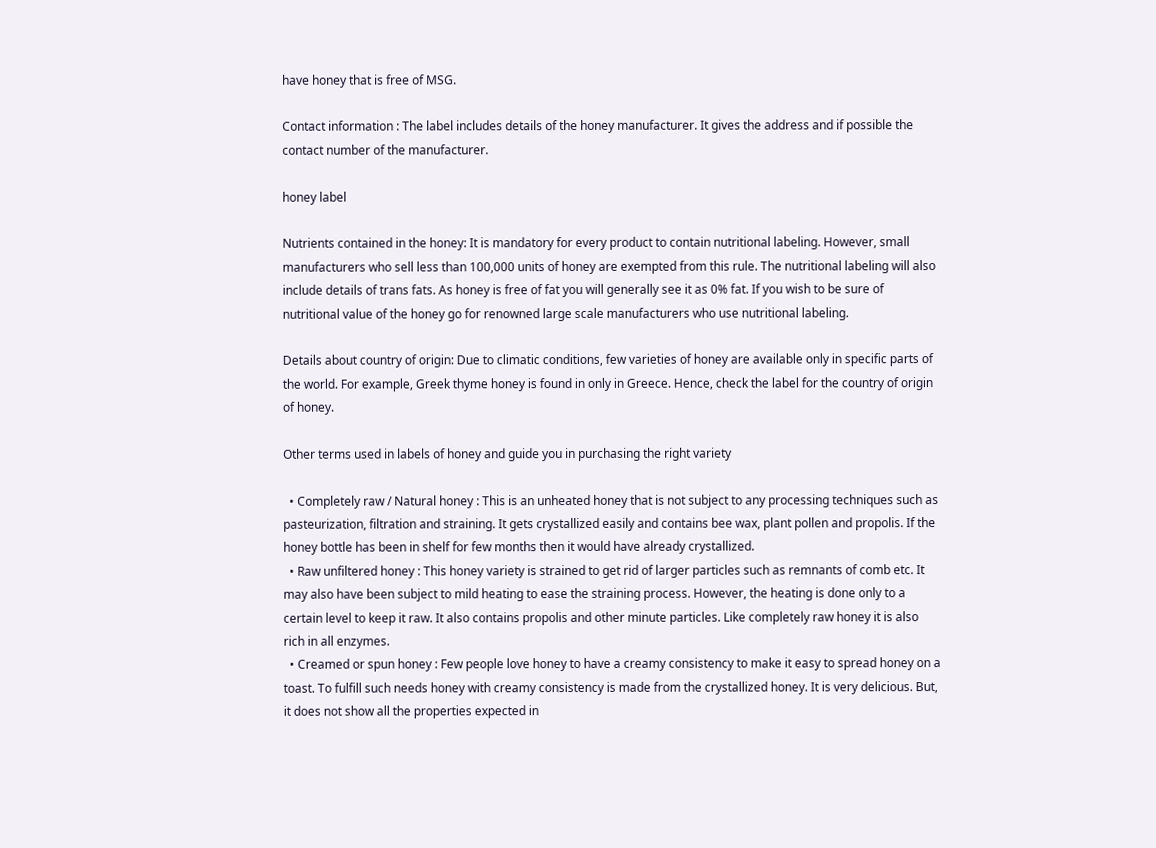have honey that is free of MSG.

Contact information : The label includes details of the honey manufacturer. It gives the address and if possible the contact number of the manufacturer.

honey label

Nutrients contained in the honey: It is mandatory for every product to contain nutritional labeling. However, small manufacturers who sell less than 100,000 units of honey are exempted from this rule. The nutritional labeling will also include details of trans fats. As honey is free of fat you will generally see it as 0% fat. If you wish to be sure of nutritional value of the honey go for renowned large scale manufacturers who use nutritional labeling.

Details about country of origin: Due to climatic conditions, few varieties of honey are available only in specific parts of the world. For example, Greek thyme honey is found in only in Greece. Hence, check the label for the country of origin of honey.

Other terms used in labels of honey and guide you in purchasing the right variety

  • Completely raw / Natural honey : This is an unheated honey that is not subject to any processing techniques such as pasteurization, filtration and straining. It gets crystallized easily and contains bee wax, plant pollen and propolis. If the honey bottle has been in shelf for few months then it would have already crystallized.
  • Raw unfiltered honey : This honey variety is strained to get rid of larger particles such as remnants of comb etc. It may also have been subject to mild heating to ease the straining process. However, the heating is done only to a certain level to keep it raw. It also contains propolis and other minute particles. Like completely raw honey it is also rich in all enzymes.
  • Creamed or spun honey : Few people love honey to have a creamy consistency to make it easy to spread honey on a toast. To fulfill such needs honey with creamy consistency is made from the crystallized honey. It is very delicious. But, it does not show all the properties expected in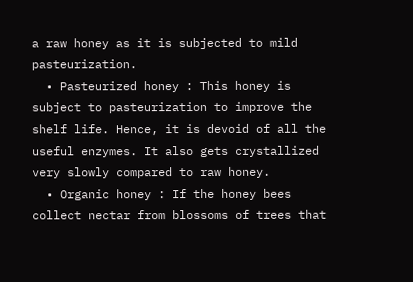a raw honey as it is subjected to mild pasteurization.
  • Pasteurized honey : This honey is subject to pasteurization to improve the shelf life. Hence, it is devoid of all the useful enzymes. It also gets crystallized very slowly compared to raw honey.
  • Organic honey : If the honey bees collect nectar from blossoms of trees that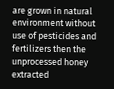are grown in natural environment without use of pesticides and fertilizers then the unprocessed honey extracted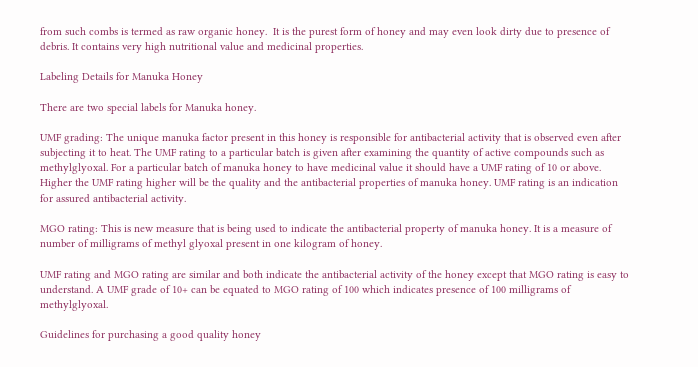from such combs is termed as raw organic honey.  It is the purest form of honey and may even look dirty due to presence of debris. It contains very high nutritional value and medicinal properties.

Labeling Details for Manuka Honey

There are two special labels for Manuka honey.

UMF grading: The unique manuka factor present in this honey is responsible for antibacterial activity that is observed even after subjecting it to heat. The UMF rating to a particular batch is given after examining the quantity of active compounds such as methylglyoxal. For a particular batch of manuka honey to have medicinal value it should have a UMF rating of 10 or above. Higher the UMF rating higher will be the quality and the antibacterial properties of manuka honey. UMF rating is an indication for assured antibacterial activity.

MGO rating: This is new measure that is being used to indicate the antibacterial property of manuka honey. It is a measure of number of milligrams of methyl glyoxal present in one kilogram of honey.

UMF rating and MGO rating are similar and both indicate the antibacterial activity of the honey except that MGO rating is easy to understand. A UMF grade of 10+ can be equated to MGO rating of 100 which indicates presence of 100 milligrams of methylglyoxal.

Guidelines for purchasing a good quality honey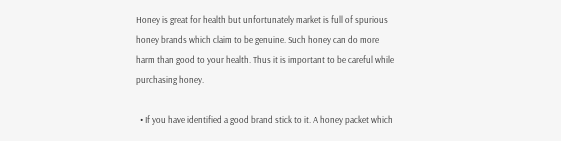Honey is great for health but unfortunately market is full of spurious honey brands which claim to be genuine. Such honey can do more harm than good to your health. Thus it is important to be careful while purchasing honey.

  • If you have identified a good brand stick to it. A honey packet which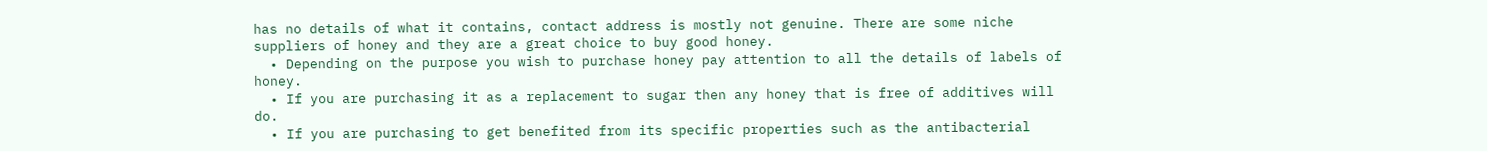has no details of what it contains, contact address is mostly not genuine. There are some niche suppliers of honey and they are a great choice to buy good honey.
  • Depending on the purpose you wish to purchase honey pay attention to all the details of labels of honey.
  • If you are purchasing it as a replacement to sugar then any honey that is free of additives will do.
  • If you are purchasing to get benefited from its specific properties such as the antibacterial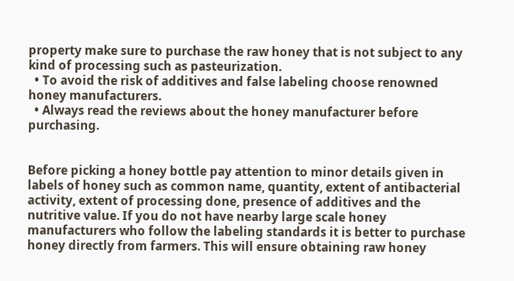property make sure to purchase the raw honey that is not subject to any kind of processing such as pasteurization.
  • To avoid the risk of additives and false labeling choose renowned honey manufacturers.
  • Always read the reviews about the honey manufacturer before purchasing.


Before picking a honey bottle pay attention to minor details given in labels of honey such as common name, quantity, extent of antibacterial activity, extent of processing done, presence of additives and the nutritive value. If you do not have nearby large scale honey manufacturers who follow the labeling standards it is better to purchase honey directly from farmers. This will ensure obtaining raw honey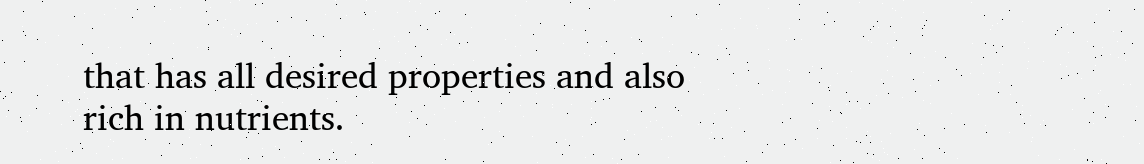that has all desired properties and also rich in nutrients.